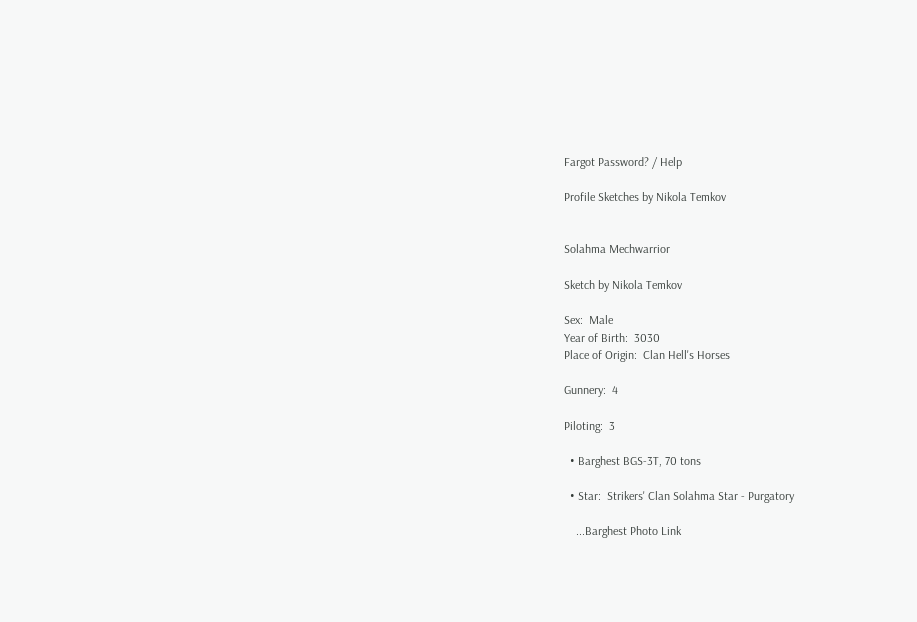Fargot Password? / Help

Profile Sketches by Nikola Temkov


Solahma Mechwarrior

Sketch by Nikola Temkov

Sex:  Male
Year of Birth:  3030
Place of Origin:  Clan Hell's Horses

Gunnery:  4

Piloting:  3

  • Barghest BGS-3T, 70 tons

  • Star:  Strikers' Clan Solahma Star - Purgatory

    ...Barghest Photo Link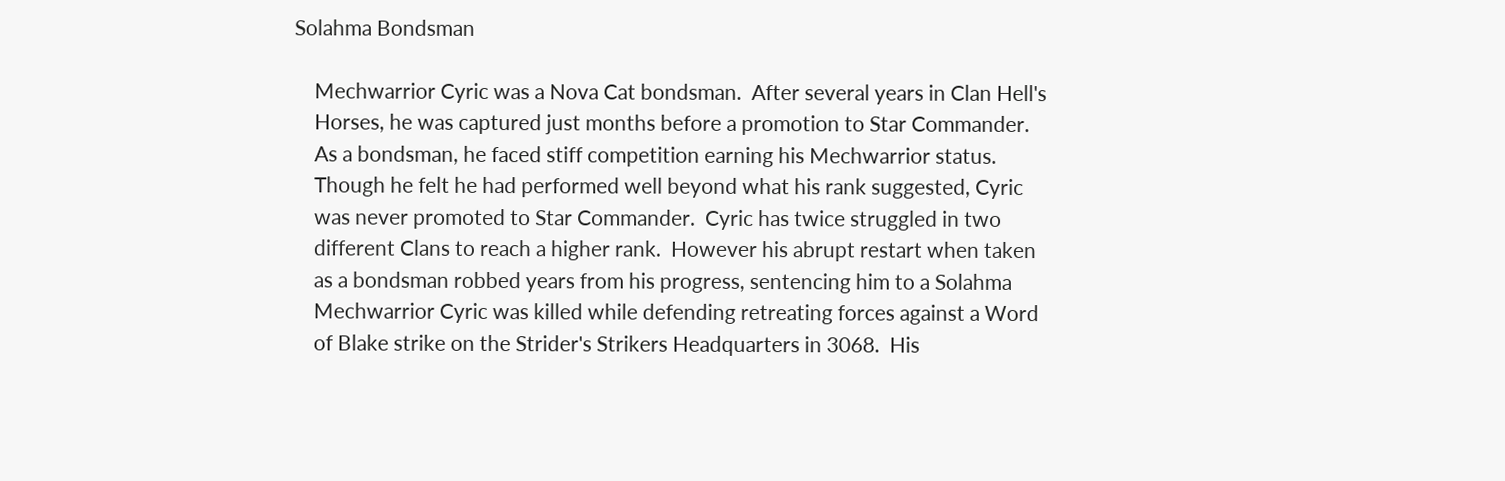Solahma Bondsman

    Mechwarrior Cyric was a Nova Cat bondsman.  After several years in Clan Hell's
    Horses, he was captured just months before a promotion to Star Commander.
    As a bondsman, he faced stiff competition earning his Mechwarrior status.
    Though he felt he had performed well beyond what his rank suggested, Cyric
    was never promoted to Star Commander.  Cyric has twice struggled in two
    different Clans to reach a higher rank.  However his abrupt restart when taken
    as a bondsman robbed years from his progress, sentencing him to a Solahma
    Mechwarrior Cyric was killed while defending retreating forces against a Word
    of Blake strike on the Strider's Strikers Headquarters in 3068.  His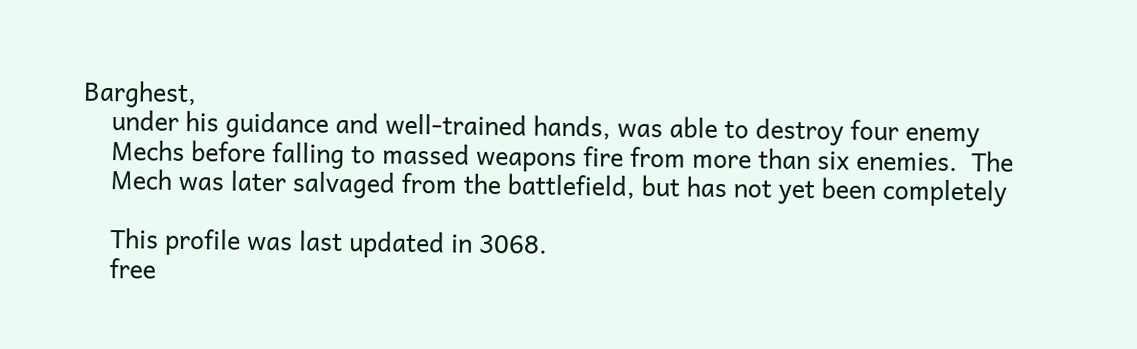Barghest,
    under his guidance and well-trained hands, was able to destroy four enemy
    Mechs before falling to massed weapons fire from more than six enemies.  The
    Mech was later salvaged from the battlefield, but has not yet been completely

    This profile was last updated in 3068.
    free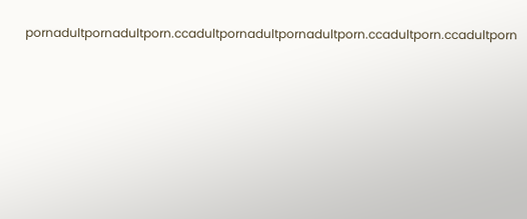pornadultpornadultporn.ccadultpornadultpornadultporn.ccadultporn.ccadultporn